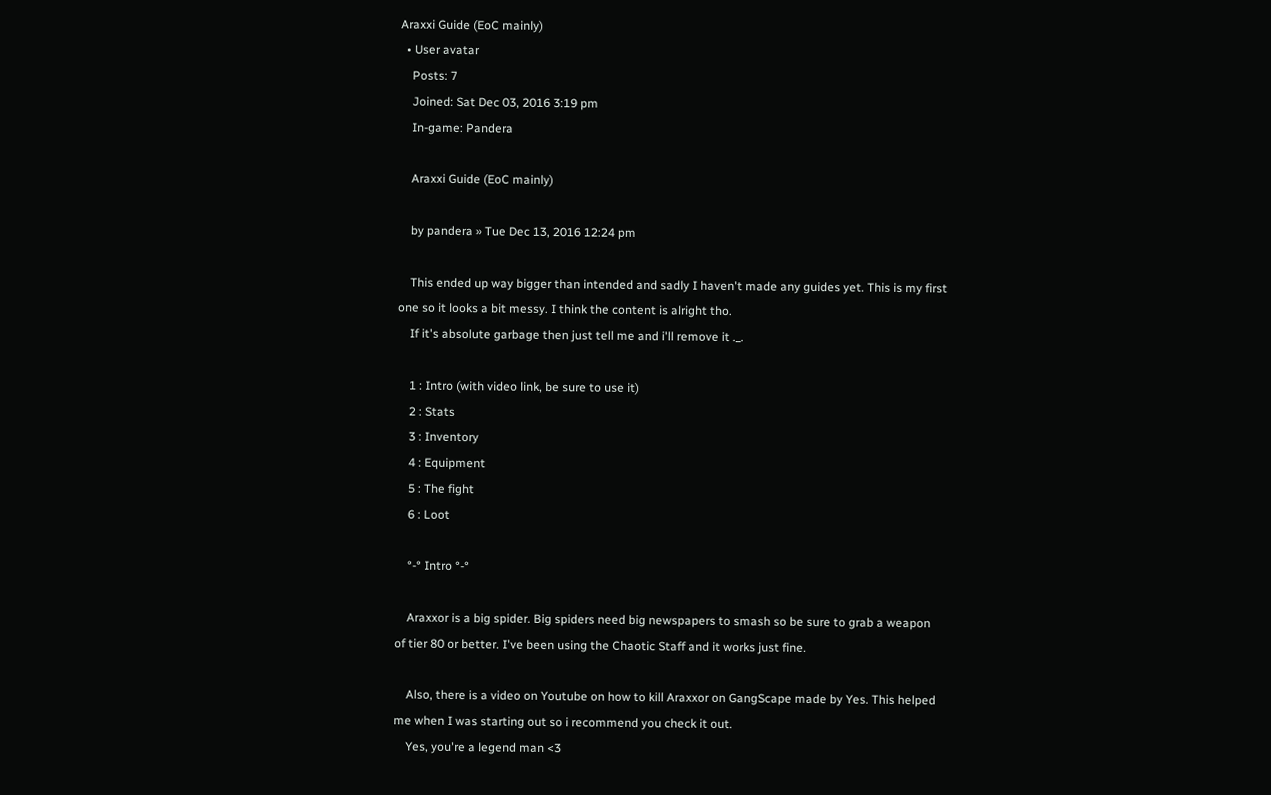Araxxi Guide (EoC mainly)
  • User avatar
    Posts: 7
    Joined: Sat Dec 03, 2016 3:19 pm
    In-game: Pandera

    Araxxi Guide (EoC mainly)

    by pandera » Tue Dec 13, 2016 12:24 pm

    This ended up way bigger than intended and sadly I haven't made any guides yet. This is my first one so it looks a bit messy. I think the content is alright tho.
    If it's absolute garbage then just tell me and i'll remove it ._.

    1 : Intro (with video link, be sure to use it)
    2 : Stats
    3 : Inventory
    4 : Equipment
    5 : The fight
    6 : Loot

    °-° Intro °-°

    Araxxor is a big spider. Big spiders need big newspapers to smash so be sure to grab a weapon of tier 80 or better. I've been using the Chaotic Staff and it works just fine.

    Also, there is a video on Youtube on how to kill Araxxor on GangScape made by Yes. This helped me when I was starting out so i recommend you check it out.
    Yes, you're a legend man <3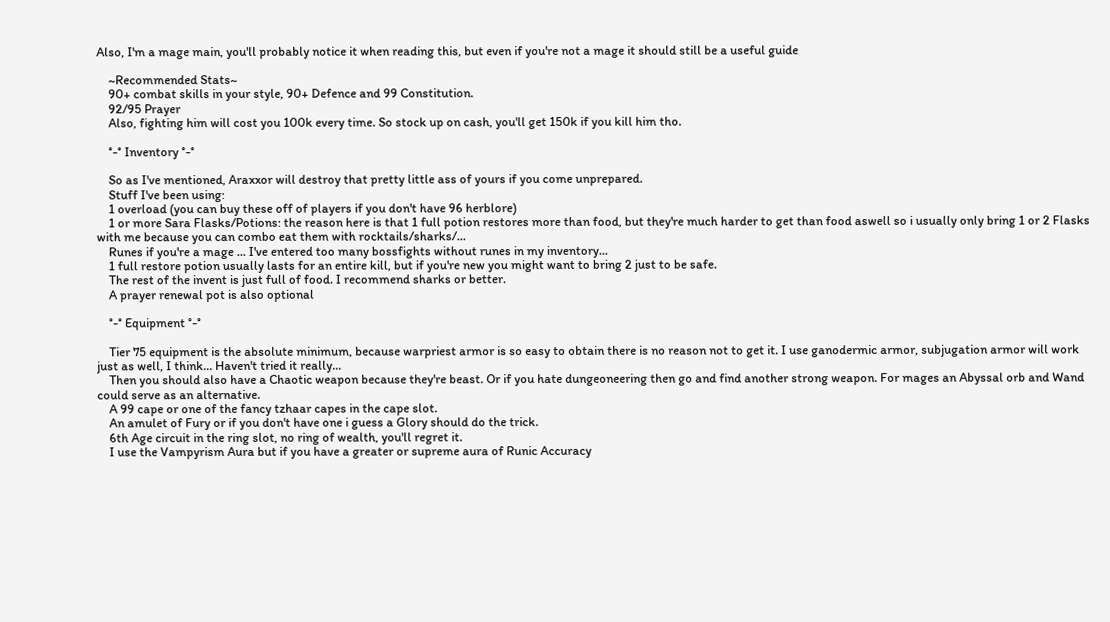Also, I'm a mage main, you'll probably notice it when reading this, but even if you're not a mage it should still be a useful guide

    ~Recommended Stats~
    90+ combat skills in your style, 90+ Defence and 99 Constitution.
    92/95 Prayer
    Also, fighting him will cost you 100k every time. So stock up on cash, you'll get 150k if you kill him tho.

    °-° Inventory °-°

    So as I've mentioned, Araxxor will destroy that pretty little ass of yours if you come unprepared.
    Stuff I've been using:
    1 overload (you can buy these off of players if you don't have 96 herblore)
    1 or more Sara Flasks/Potions: the reason here is that 1 full potion restores more than food, but they're much harder to get than food aswell so i usually only bring 1 or 2 Flasks with me because you can combo eat them with rocktails/sharks/...
    Runes if you're a mage ... I've entered too many bossfights without runes in my inventory...
    1 full restore potion usually lasts for an entire kill, but if you're new you might want to bring 2 just to be safe.
    The rest of the invent is just full of food. I recommend sharks or better.
    A prayer renewal pot is also optional

    °-° Equipment °-°

    Tier 75 equipment is the absolute minimum, because warpriest armor is so easy to obtain there is no reason not to get it. I use ganodermic armor, subjugation armor will work just as well, I think... Haven't tried it really...
    Then you should also have a Chaotic weapon because they're beast. Or if you hate dungeoneering then go and find another strong weapon. For mages an Abyssal orb and Wand could serve as an alternative.
    A 99 cape or one of the fancy tzhaar capes in the cape slot.
    An amulet of Fury or if you don't have one i guess a Glory should do the trick.
    6th Age circuit in the ring slot, no ring of wealth, you'll regret it.
    I use the Vampyrism Aura but if you have a greater or supreme aura of Runic Accuracy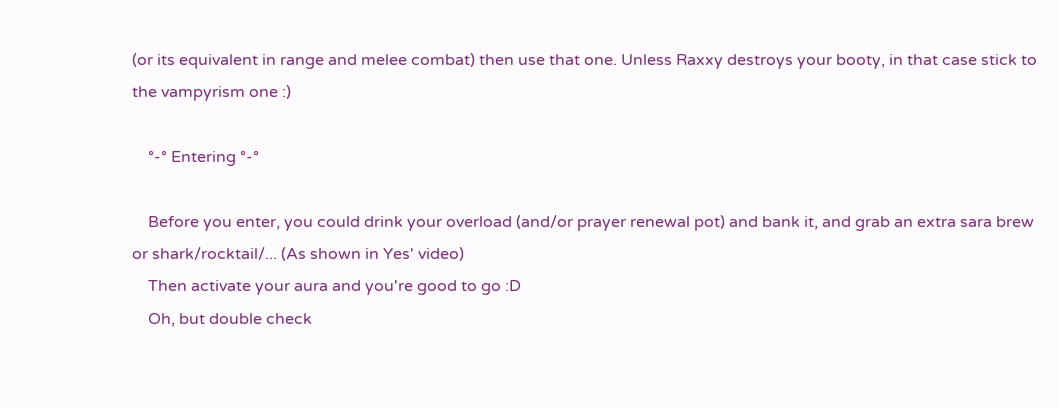(or its equivalent in range and melee combat) then use that one. Unless Raxxy destroys your booty, in that case stick to the vampyrism one :)

    °-° Entering °-°

    Before you enter, you could drink your overload (and/or prayer renewal pot) and bank it, and grab an extra sara brew or shark/rocktail/... (As shown in Yes' video)
    Then activate your aura and you're good to go :D
    Oh, but double check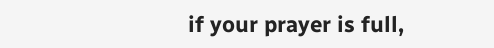if your prayer is full,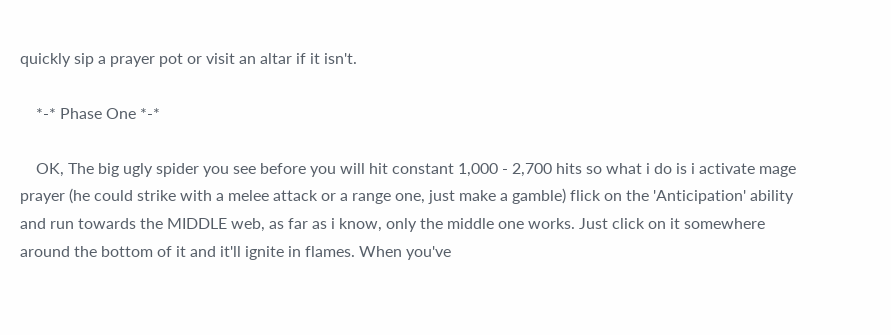quickly sip a prayer pot or visit an altar if it isn't.

    *-* Phase One *-*

    OK, The big ugly spider you see before you will hit constant 1,000 - 2,700 hits so what i do is i activate mage prayer (he could strike with a melee attack or a range one, just make a gamble) flick on the 'Anticipation' ability and run towards the MIDDLE web, as far as i know, only the middle one works. Just click on it somewhere around the bottom of it and it'll ignite in flames. When you've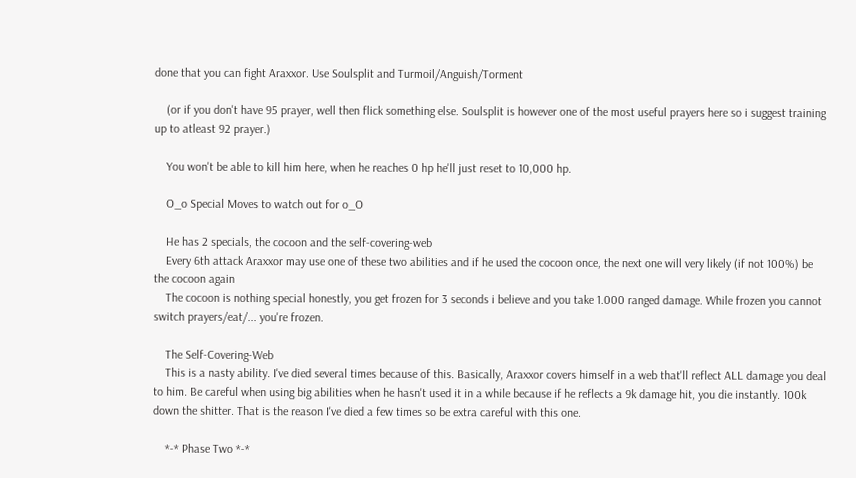done that you can fight Araxxor. Use Soulsplit and Turmoil/Anguish/Torment

    (or if you don't have 95 prayer, well then flick something else. Soulsplit is however one of the most useful prayers here so i suggest training up to atleast 92 prayer.)

    You won't be able to kill him here, when he reaches 0 hp he'll just reset to 10,000 hp.

    O_o Special Moves to watch out for o_O

    He has 2 specials, the cocoon and the self-covering-web
    Every 6th attack Araxxor may use one of these two abilities and if he used the cocoon once, the next one will very likely (if not 100%) be the cocoon again
    The cocoon is nothing special honestly, you get frozen for 3 seconds i believe and you take 1.000 ranged damage. While frozen you cannot switch prayers/eat/... you're frozen.

    The Self-Covering-Web
    This is a nasty ability. I've died several times because of this. Basically, Araxxor covers himself in a web that'll reflect ALL damage you deal to him. Be careful when using big abilities when he hasn't used it in a while because if he reflects a 9k damage hit, you die instantly. 100k down the shitter. That is the reason I've died a few times so be extra careful with this one.

    *-* Phase Two *-*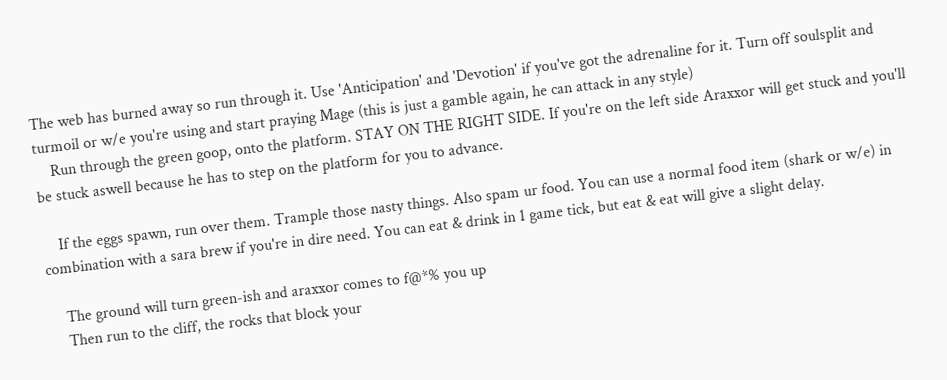The web has burned away so run through it. Use 'Anticipation' and 'Devotion' if you've got the adrenaline for it. Turn off soulsplit and turmoil or w/e you're using and start praying Mage (this is just a gamble again, he can attack in any style)
    Run through the green goop, onto the platform. STAY ON THE RIGHT SIDE. If you're on the left side Araxxor will get stuck and you'll be stuck aswell because he has to step on the platform for you to advance.

    If the eggs spawn, run over them. Trample those nasty things. Also spam ur food. You can use a normal food item (shark or w/e) in combination with a sara brew if you're in dire need. You can eat & drink in 1 game tick, but eat & eat will give a slight delay.

    The ground will turn green-ish and araxxor comes to f@*% you up
    Then run to the cliff, the rocks that block your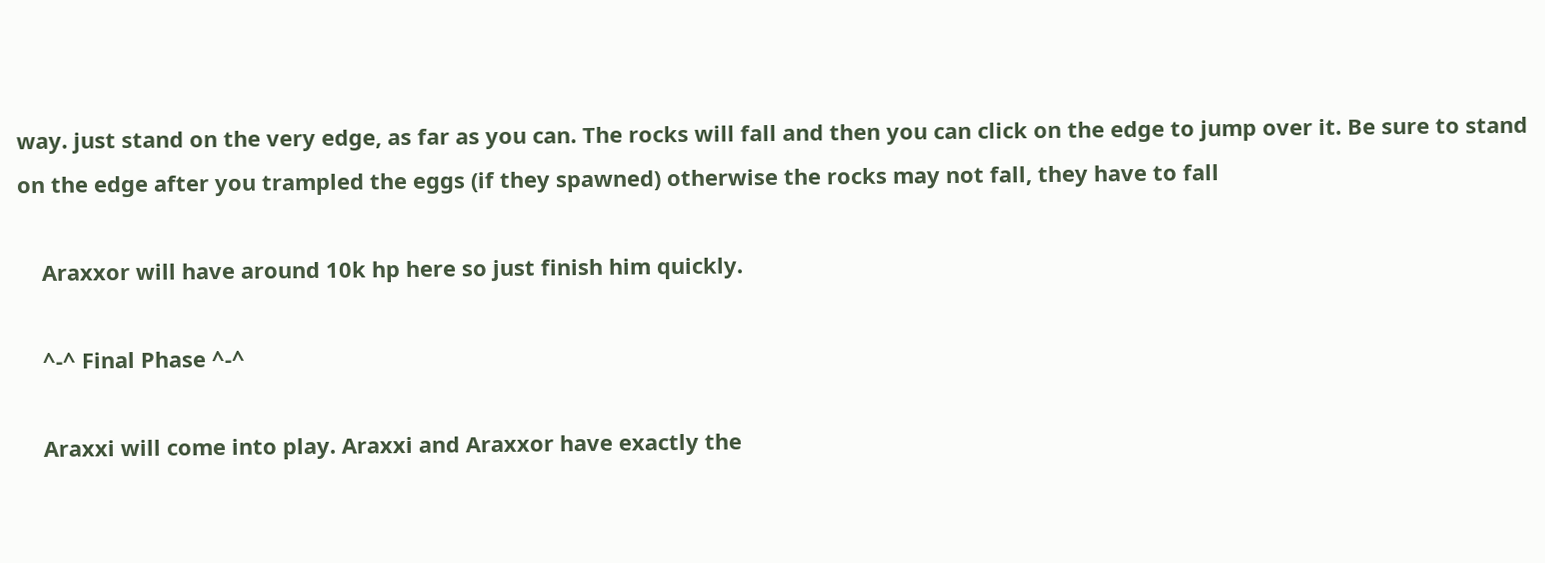way. just stand on the very edge, as far as you can. The rocks will fall and then you can click on the edge to jump over it. Be sure to stand on the edge after you trampled the eggs (if they spawned) otherwise the rocks may not fall, they have to fall

    Araxxor will have around 10k hp here so just finish him quickly.

    ^-^ Final Phase ^-^

    Araxxi will come into play. Araxxi and Araxxor have exactly the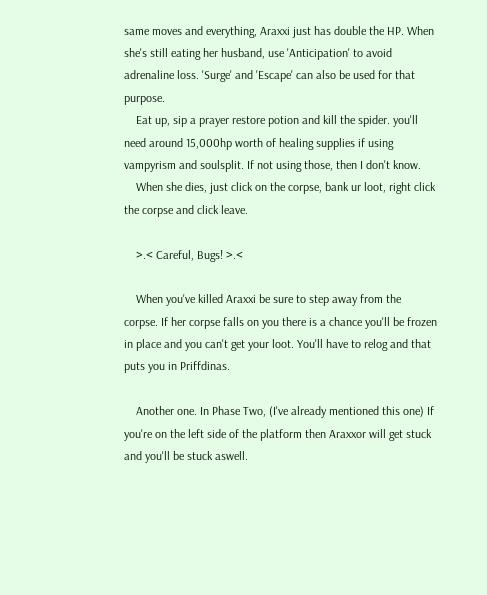same moves and everything, Araxxi just has double the HP. When she's still eating her husband, use 'Anticipation' to avoid adrenaline loss. 'Surge' and 'Escape' can also be used for that purpose.
    Eat up, sip a prayer restore potion and kill the spider. you'll need around 15,000hp worth of healing supplies if using vampyrism and soulsplit. If not using those, then I don't know.
    When she dies, just click on the corpse, bank ur loot, right click the corpse and click leave.

    >.< Careful, Bugs! >.<

    When you've killed Araxxi be sure to step away from the corpse. If her corpse falls on you there is a chance you'll be frozen in place and you can't get your loot. You'll have to relog and that puts you in Priffdinas.

    Another one. In Phase Two, (I've already mentioned this one) If you're on the left side of the platform then Araxxor will get stuck and you'll be stuck aswell.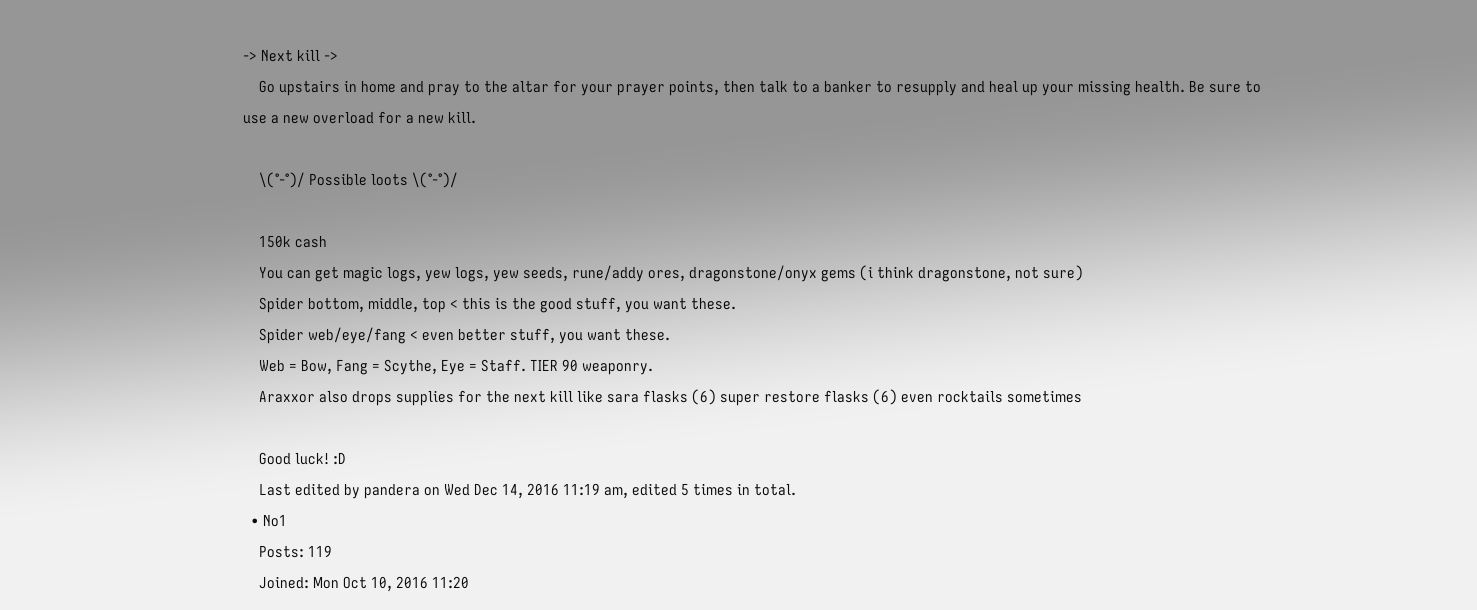-> Next kill ->
    Go upstairs in home and pray to the altar for your prayer points, then talk to a banker to resupply and heal up your missing health. Be sure to use a new overload for a new kill.

    \(°-°)/ Possible loots \(°-°)/

    150k cash
    You can get magic logs, yew logs, yew seeds, rune/addy ores, dragonstone/onyx gems (i think dragonstone, not sure)
    Spider bottom, middle, top < this is the good stuff, you want these.
    Spider web/eye/fang < even better stuff, you want these.
    Web = Bow, Fang = Scythe, Eye = Staff. TIER 90 weaponry.
    Araxxor also drops supplies for the next kill like sara flasks (6) super restore flasks (6) even rocktails sometimes

    Good luck! :D
    Last edited by pandera on Wed Dec 14, 2016 11:19 am, edited 5 times in total.
  • No1
    Posts: 119
    Joined: Mon Oct 10, 2016 11:20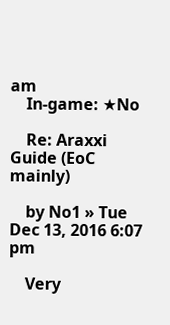am
    In-game: ★No

    Re: Araxxi Guide (EoC mainly)

    by No1 » Tue Dec 13, 2016 6:07 pm

    Very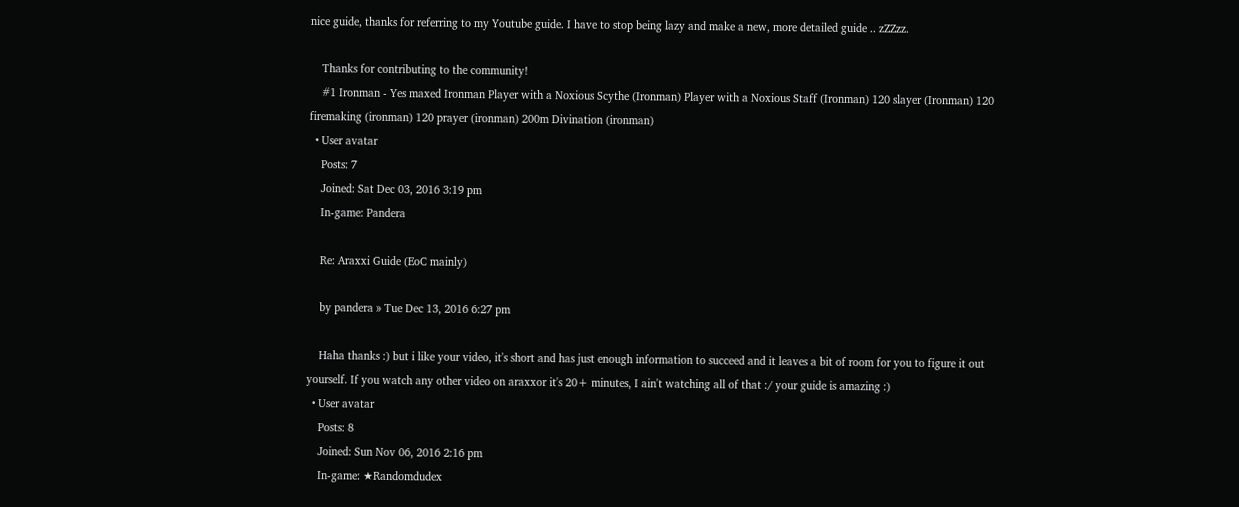nice guide, thanks for referring to my Youtube guide. I have to stop being lazy and make a new, more detailed guide .. zZZzz.

    Thanks for contributing to the community!
    #1 Ironman - Yes maxed Ironman Player with a Noxious Scythe (Ironman) Player with a Noxious Staff (Ironman) 120 slayer (Ironman) 120 firemaking (ironman) 120 prayer (ironman) 200m Divination (ironman)
  • User avatar
    Posts: 7
    Joined: Sat Dec 03, 2016 3:19 pm
    In-game: Pandera

    Re: Araxxi Guide (EoC mainly)

    by pandera » Tue Dec 13, 2016 6:27 pm

    Haha thanks :) but i like your video, it's short and has just enough information to succeed and it leaves a bit of room for you to figure it out yourself. If you watch any other video on araxxor it's 20+ minutes, I ain't watching all of that :/ your guide is amazing :)
  • User avatar
    Posts: 8
    Joined: Sun Nov 06, 2016 2:16 pm
    In-game: ★Randomdudex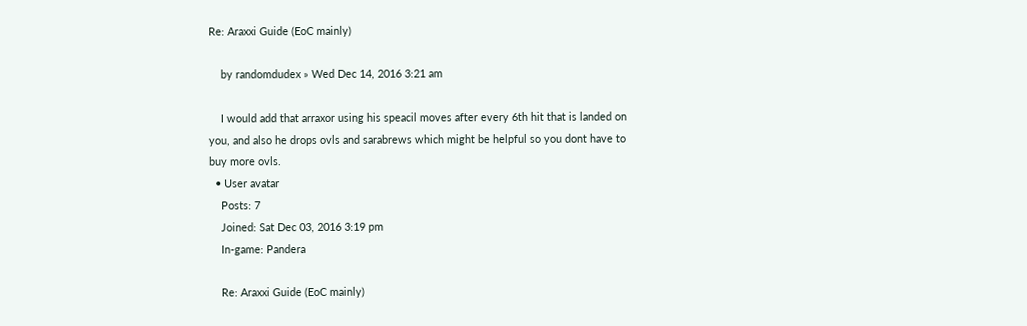Re: Araxxi Guide (EoC mainly)

    by randomdudex » Wed Dec 14, 2016 3:21 am

    I would add that arraxor using his speacil moves after every 6th hit that is landed on you, and also he drops ovls and sarabrews which might be helpful so you dont have to buy more ovls.
  • User avatar
    Posts: 7
    Joined: Sat Dec 03, 2016 3:19 pm
    In-game: Pandera

    Re: Araxxi Guide (EoC mainly)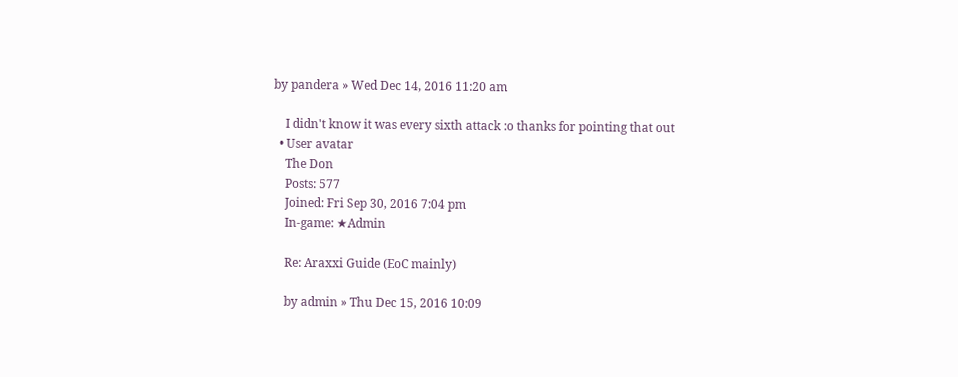by pandera » Wed Dec 14, 2016 11:20 am

    I didn't know it was every sixth attack :o thanks for pointing that out
  • User avatar
    The Don
    Posts: 577
    Joined: Fri Sep 30, 2016 7:04 pm
    In-game: ★Admin

    Re: Araxxi Guide (EoC mainly)

    by admin » Thu Dec 15, 2016 10:09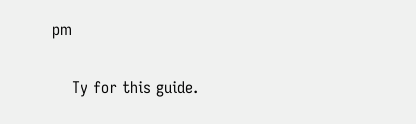pm

    Ty for this guide.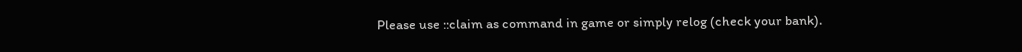Please use ::claim as command in game or simply relog (check your bank).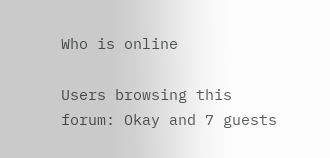Who is online

Users browsing this forum: Okay and 7 guests